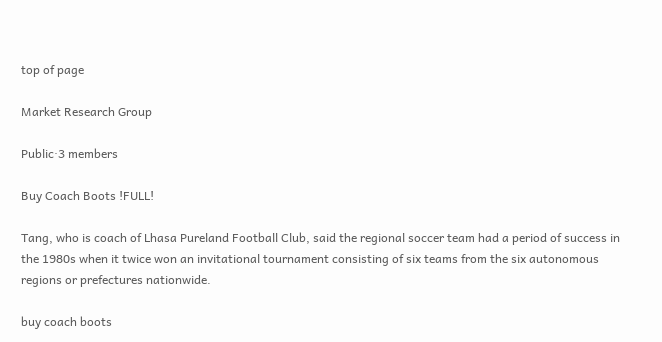top of page

Market Research Group

Public·3 members

Buy Coach Boots !FULL!

Tang, who is coach of Lhasa Pureland Football Club, said the regional soccer team had a period of success in the 1980s when it twice won an invitational tournament consisting of six teams from the six autonomous regions or prefectures nationwide.

buy coach boots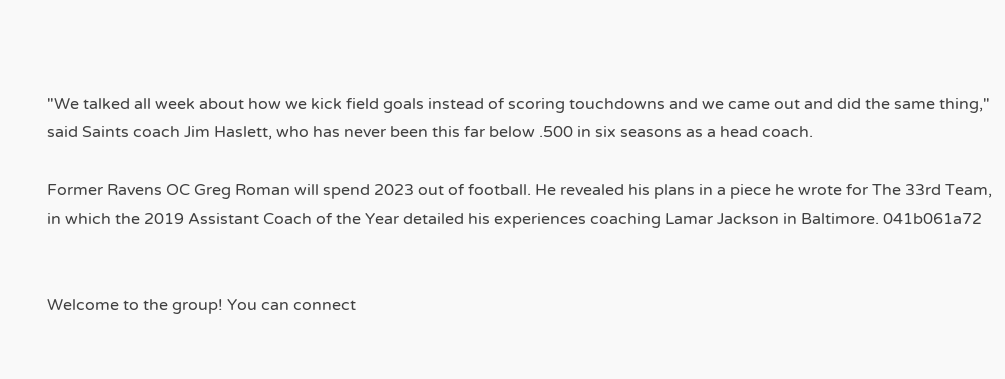"We talked all week about how we kick field goals instead of scoring touchdowns and we came out and did the same thing," said Saints coach Jim Haslett, who has never been this far below .500 in six seasons as a head coach.

Former Ravens OC Greg Roman will spend 2023 out of football. He revealed his plans in a piece he wrote for The 33rd Team, in which the 2019 Assistant Coach of the Year detailed his experiences coaching Lamar Jackson in Baltimore. 041b061a72


Welcome to the group! You can connect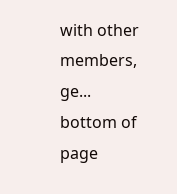with other members, ge...
bottom of page